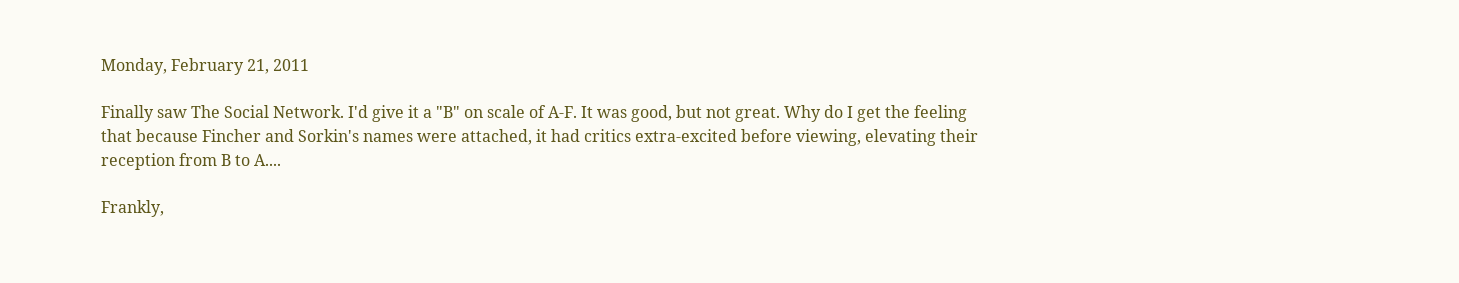Monday, February 21, 2011

Finally saw The Social Network. I'd give it a "B" on scale of A-F. It was good, but not great. Why do I get the feeling that because Fincher and Sorkin's names were attached, it had critics extra-excited before viewing, elevating their reception from B to A....

Frankly,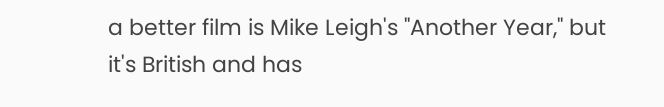a better film is Mike Leigh's "Another Year," but it's British and has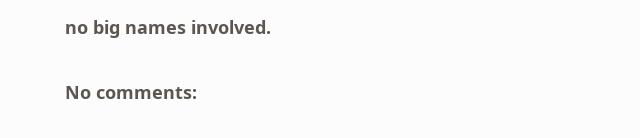no big names involved.

No comments: